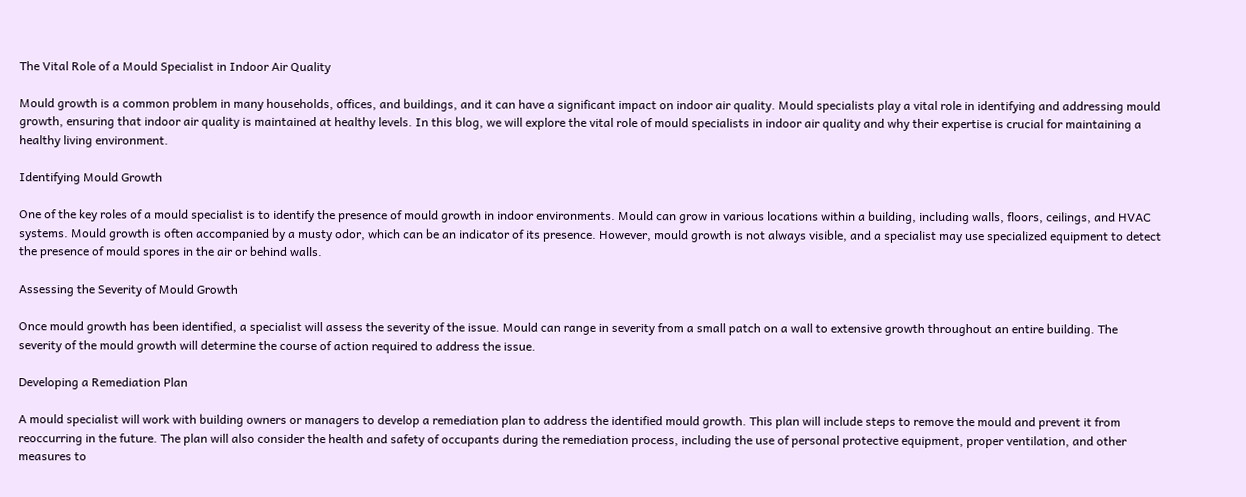The Vital Role of a Mould Specialist in Indoor Air Quality

Mould growth is a common problem in many households, offices, and buildings, and it can have a significant impact on indoor air quality. Mould specialists play a vital role in identifying and addressing mould growth, ensuring that indoor air quality is maintained at healthy levels. In this blog, we will explore the vital role of mould specialists in indoor air quality and why their expertise is crucial for maintaining a healthy living environment.

Identifying Mould Growth

One of the key roles of a mould specialist is to identify the presence of mould growth in indoor environments. Mould can grow in various locations within a building, including walls, floors, ceilings, and HVAC systems. Mould growth is often accompanied by a musty odor, which can be an indicator of its presence. However, mould growth is not always visible, and a specialist may use specialized equipment to detect the presence of mould spores in the air or behind walls.

Assessing the Severity of Mould Growth

Once mould growth has been identified, a specialist will assess the severity of the issue. Mould can range in severity from a small patch on a wall to extensive growth throughout an entire building. The severity of the mould growth will determine the course of action required to address the issue.

Developing a Remediation Plan

A mould specialist will work with building owners or managers to develop a remediation plan to address the identified mould growth. This plan will include steps to remove the mould and prevent it from reoccurring in the future. The plan will also consider the health and safety of occupants during the remediation process, including the use of personal protective equipment, proper ventilation, and other measures to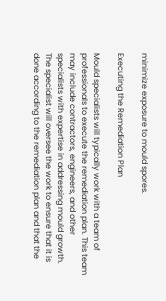minimize exposure to mould spores.

Executing the Remediation Plan

Mould specialists will typically work with a team of professionals to execute the remediation plan. This team may include contractors, engineers, and other specialists with expertise in addressing mould growth. The specialist will oversee the work to ensure that it is done according to the remediation plan and that the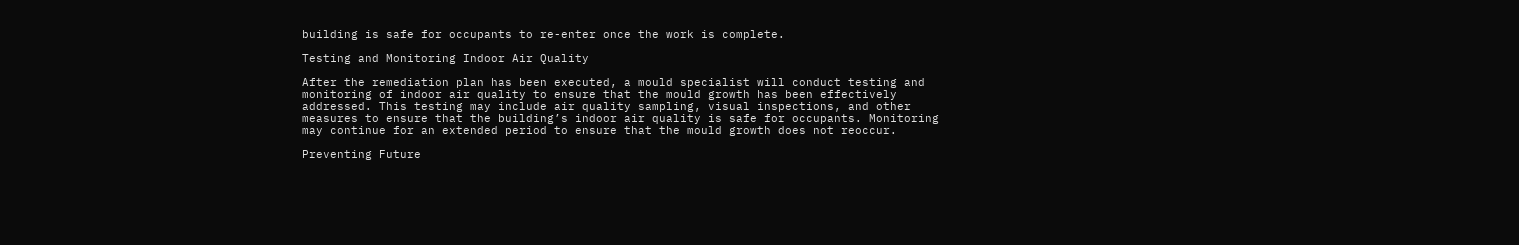building is safe for occupants to re-enter once the work is complete.

Testing and Monitoring Indoor Air Quality

After the remediation plan has been executed, a mould specialist will conduct testing and monitoring of indoor air quality to ensure that the mould growth has been effectively addressed. This testing may include air quality sampling, visual inspections, and other measures to ensure that the building’s indoor air quality is safe for occupants. Monitoring may continue for an extended period to ensure that the mould growth does not reoccur.

Preventing Future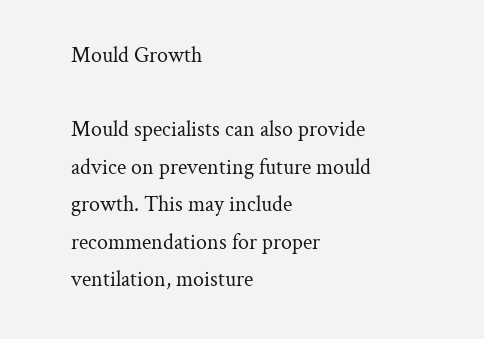Mould Growth

Mould specialists can also provide advice on preventing future mould growth. This may include recommendations for proper ventilation, moisture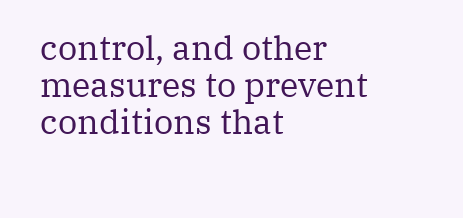control, and other measures to prevent conditions that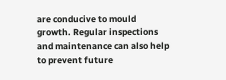are conducive to mould growth. Regular inspections and maintenance can also help to prevent future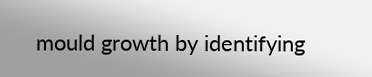mould growth by identifying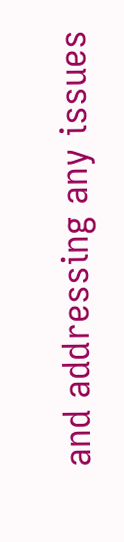and addressing any issues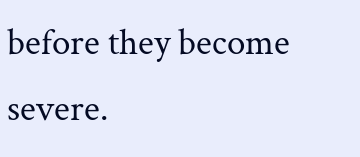before they become severe.